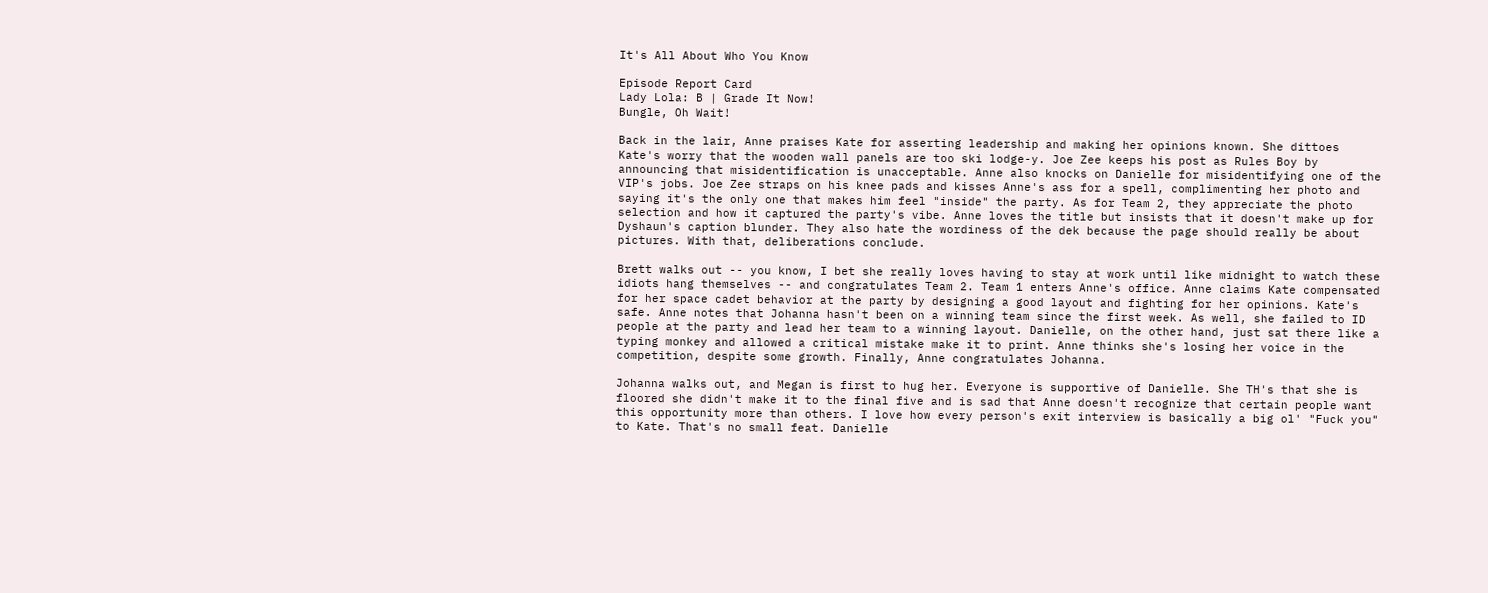It's All About Who You Know

Episode Report Card
Lady Lola: B | Grade It Now!
Bungle, Oh Wait!

Back in the lair, Anne praises Kate for asserting leadership and making her opinions known. She dittoes Kate's worry that the wooden wall panels are too ski lodge-y. Joe Zee keeps his post as Rules Boy by announcing that misidentification is unacceptable. Anne also knocks on Danielle for misidentifying one of the VIP's jobs. Joe Zee straps on his knee pads and kisses Anne's ass for a spell, complimenting her photo and saying it's the only one that makes him feel "inside" the party. As for Team 2, they appreciate the photo selection and how it captured the party's vibe. Anne loves the title but insists that it doesn't make up for Dyshaun's caption blunder. They also hate the wordiness of the dek because the page should really be about pictures. With that, deliberations conclude.

Brett walks out -- you know, I bet she really loves having to stay at work until like midnight to watch these idiots hang themselves -- and congratulates Team 2. Team 1 enters Anne's office. Anne claims Kate compensated for her space cadet behavior at the party by designing a good layout and fighting for her opinions. Kate's safe. Anne notes that Johanna hasn't been on a winning team since the first week. As well, she failed to ID people at the party and lead her team to a winning layout. Danielle, on the other hand, just sat there like a typing monkey and allowed a critical mistake make it to print. Anne thinks she's losing her voice in the competition, despite some growth. Finally, Anne congratulates Johanna.

Johanna walks out, and Megan is first to hug her. Everyone is supportive of Danielle. She TH's that she is floored she didn't make it to the final five and is sad that Anne doesn't recognize that certain people want this opportunity more than others. I love how every person's exit interview is basically a big ol' "Fuck you" to Kate. That's no small feat. Danielle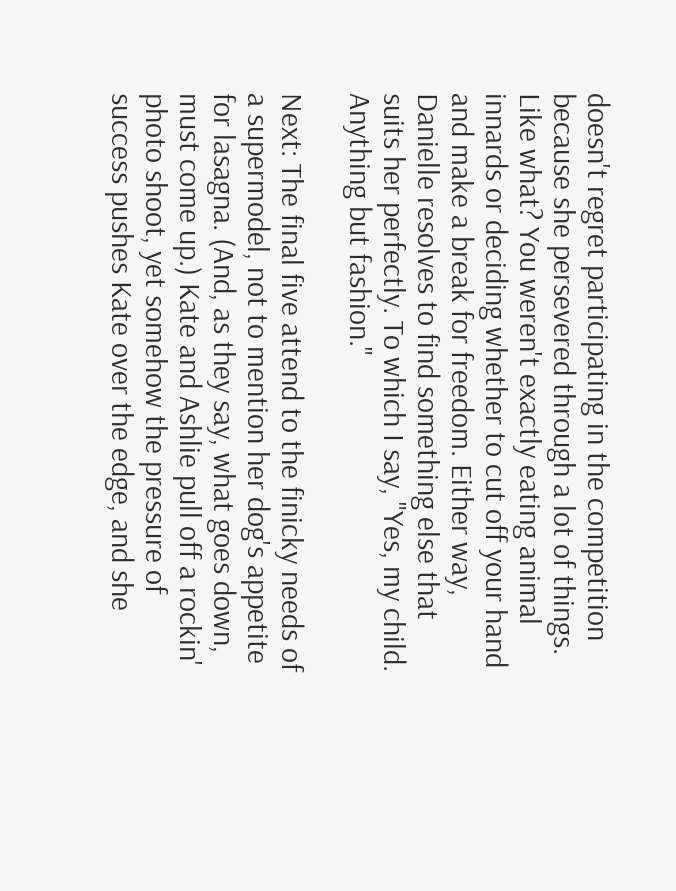doesn't regret participating in the competition because she persevered through a lot of things. Like what? You weren't exactly eating animal innards or deciding whether to cut off your hand and make a break for freedom. Either way, Danielle resolves to find something else that suits her perfectly. To which I say, "Yes, my child. Anything but fashion."

Next: The final five attend to the finicky needs of a supermodel, not to mention her dog's appetite for lasagna. (And, as they say, what goes down, must come up.) Kate and Ashlie pull off a rockin' photo shoot, yet somehow the pressure of success pushes Kate over the edge, and she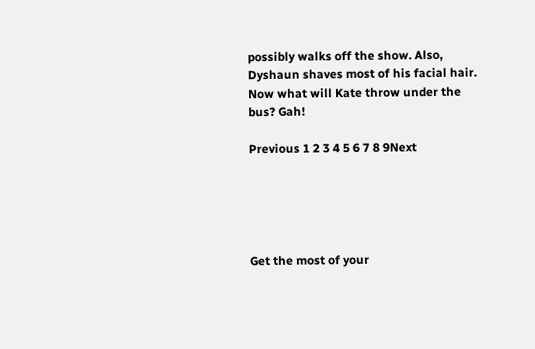possibly walks off the show. Also, Dyshaun shaves most of his facial hair. Now what will Kate throw under the bus? Gah!

Previous 1 2 3 4 5 6 7 8 9Next





Get the most of your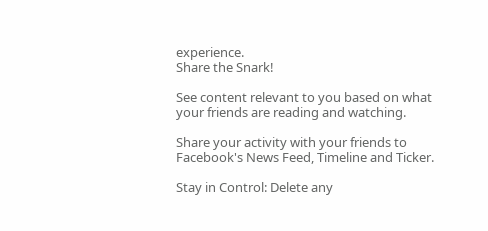experience.
Share the Snark!

See content relevant to you based on what your friends are reading and watching.

Share your activity with your friends to Facebook's News Feed, Timeline and Ticker.

Stay in Control: Delete any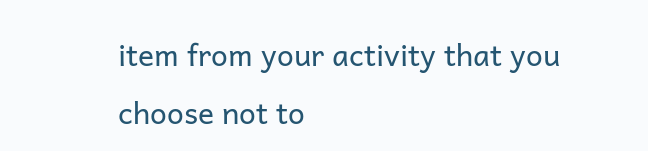item from your activity that you choose not to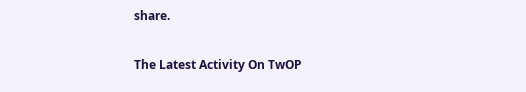share.

The Latest Activity On TwOP